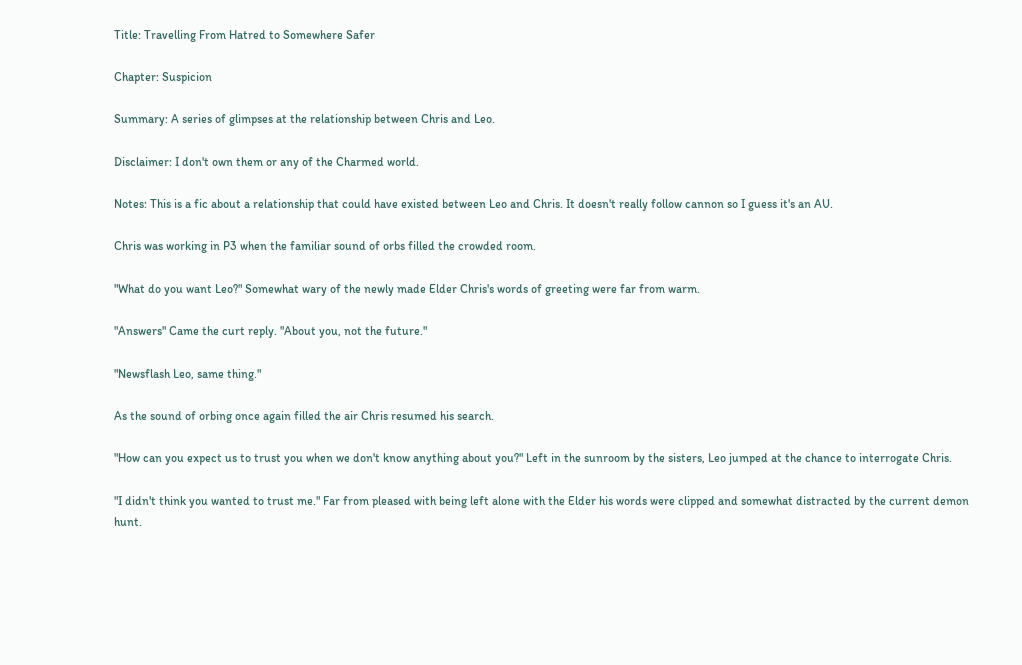Title: Travelling From Hatred to Somewhere Safer

Chapter: Suspicion

Summary: A series of glimpses at the relationship between Chris and Leo.

Disclaimer: I don't own them or any of the Charmed world.

Notes: This is a fic about a relationship that could have existed between Leo and Chris. It doesn't really follow cannon so I guess it's an AU.

Chris was working in P3 when the familiar sound of orbs filled the crowded room.

"What do you want Leo?" Somewhat wary of the newly made Elder Chris's words of greeting were far from warm.

"Answers" Came the curt reply. "About you, not the future."

"Newsflash Leo, same thing."

As the sound of orbing once again filled the air Chris resumed his search.

"How can you expect us to trust you when we don't know anything about you?" Left in the sunroom by the sisters, Leo jumped at the chance to interrogate Chris.

"I didn't think you wanted to trust me." Far from pleased with being left alone with the Elder his words were clipped and somewhat distracted by the current demon hunt.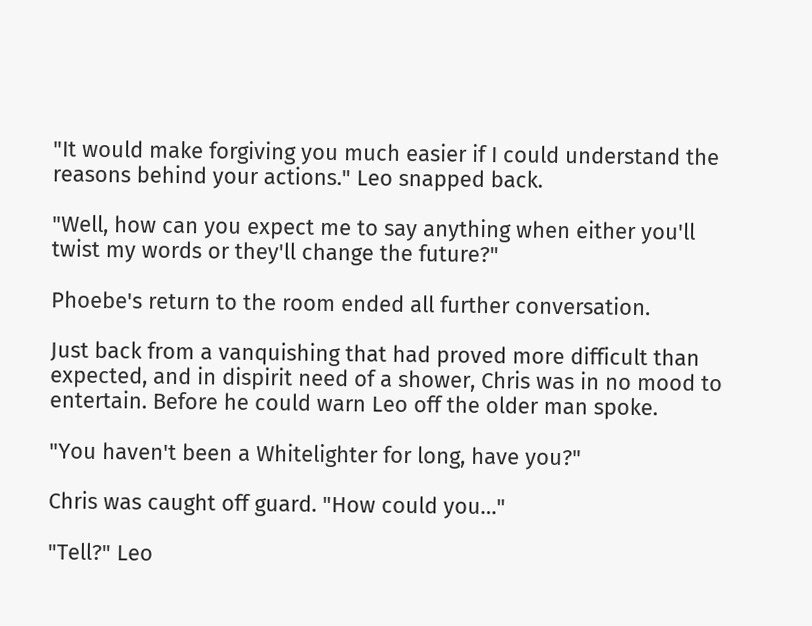"It would make forgiving you much easier if I could understand the reasons behind your actions." Leo snapped back.

"Well, how can you expect me to say anything when either you'll twist my words or they'll change the future?"

Phoebe's return to the room ended all further conversation.

Just back from a vanquishing that had proved more difficult than expected, and in dispirit need of a shower, Chris was in no mood to entertain. Before he could warn Leo off the older man spoke.

"You haven't been a Whitelighter for long, have you?"

Chris was caught off guard. "How could you…"

"Tell?" Leo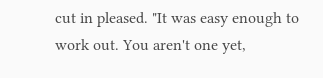cut in pleased. "It was easy enough to work out. You aren't one yet,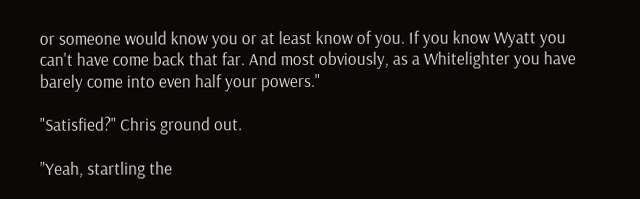or someone would know you or at least know of you. If you know Wyatt you can't have come back that far. And most obviously, as a Whitelighter you have barely come into even half your powers."

"Satisfied?" Chris ground out.

"Yeah, startling the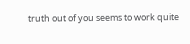truth out of you seems to work quite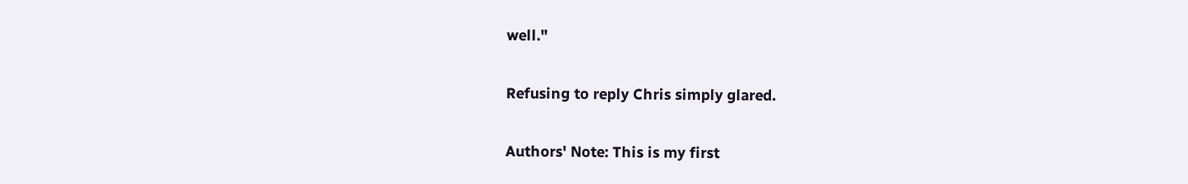well."

Refusing to reply Chris simply glared.

Authors' Note: This is my first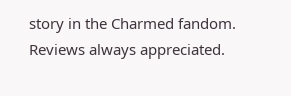story in the Charmed fandom. Reviews always appreciated.